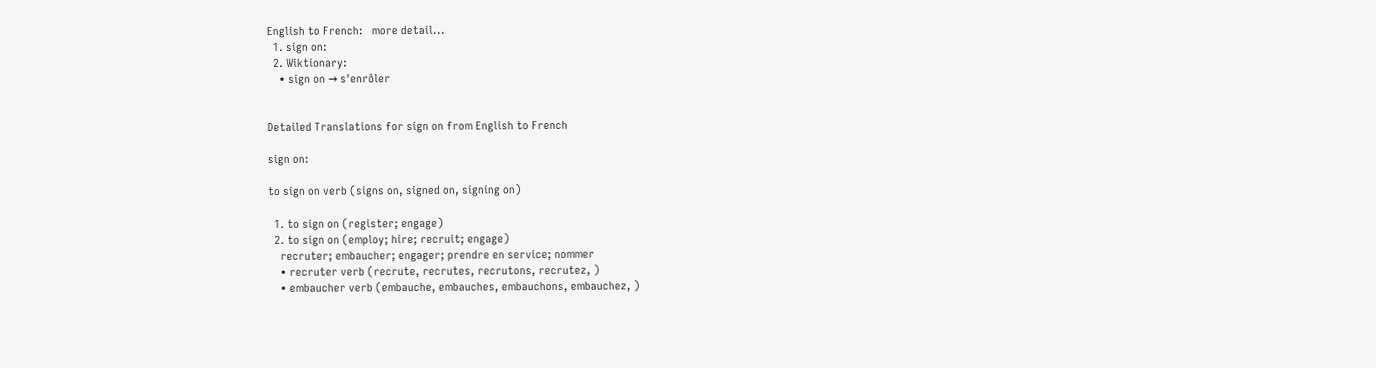English to French:   more detail...
  1. sign on:
  2. Wiktionary:
    • sign on → s'enrôler


Detailed Translations for sign on from English to French

sign on:

to sign on verb (signs on, signed on, signing on)

  1. to sign on (register; engage)
  2. to sign on (employ; hire; recruit; engage)
    recruter; embaucher; engager; prendre en service; nommer
    • recruter verb (recrute, recrutes, recrutons, recrutez, )
    • embaucher verb (embauche, embauches, embauchons, embauchez, )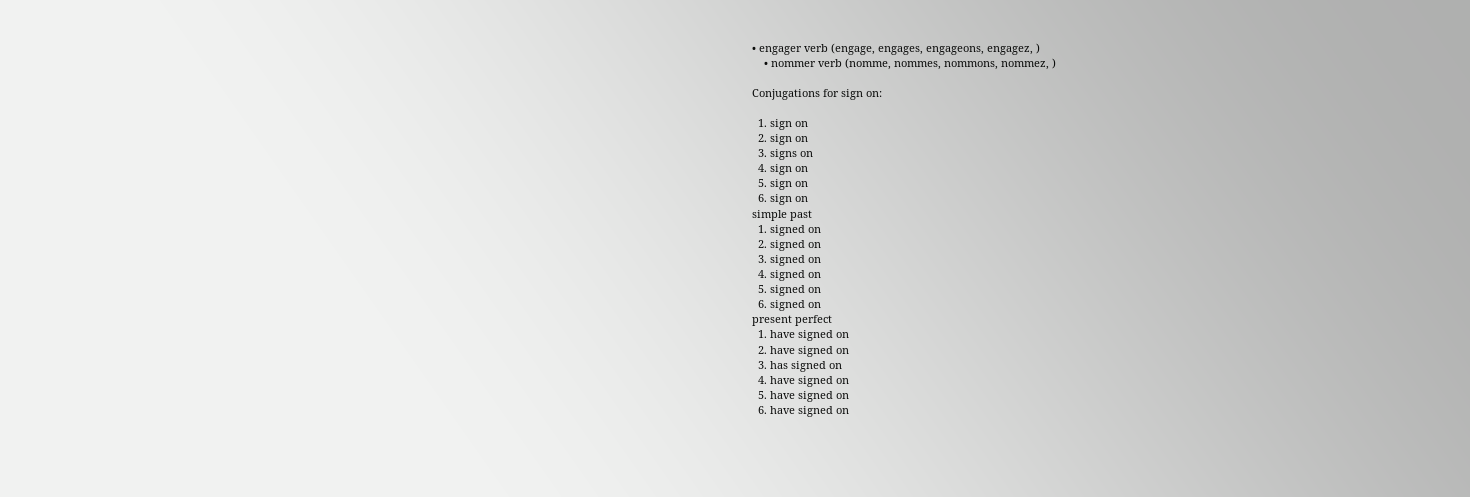• engager verb (engage, engages, engageons, engagez, )
    • nommer verb (nomme, nommes, nommons, nommez, )

Conjugations for sign on:

  1. sign on
  2. sign on
  3. signs on
  4. sign on
  5. sign on
  6. sign on
simple past
  1. signed on
  2. signed on
  3. signed on
  4. signed on
  5. signed on
  6. signed on
present perfect
  1. have signed on
  2. have signed on
  3. has signed on
  4. have signed on
  5. have signed on
  6. have signed on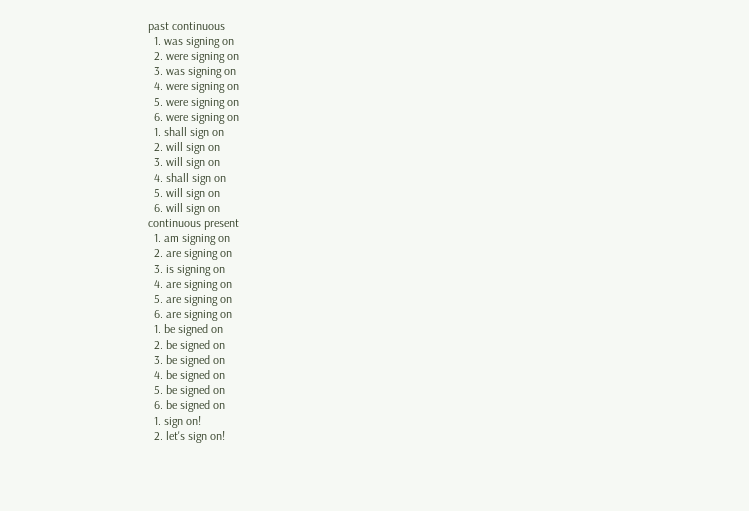past continuous
  1. was signing on
  2. were signing on
  3. was signing on
  4. were signing on
  5. were signing on
  6. were signing on
  1. shall sign on
  2. will sign on
  3. will sign on
  4. shall sign on
  5. will sign on
  6. will sign on
continuous present
  1. am signing on
  2. are signing on
  3. is signing on
  4. are signing on
  5. are signing on
  6. are signing on
  1. be signed on
  2. be signed on
  3. be signed on
  4. be signed on
  5. be signed on
  6. be signed on
  1. sign on!
  2. let's sign on!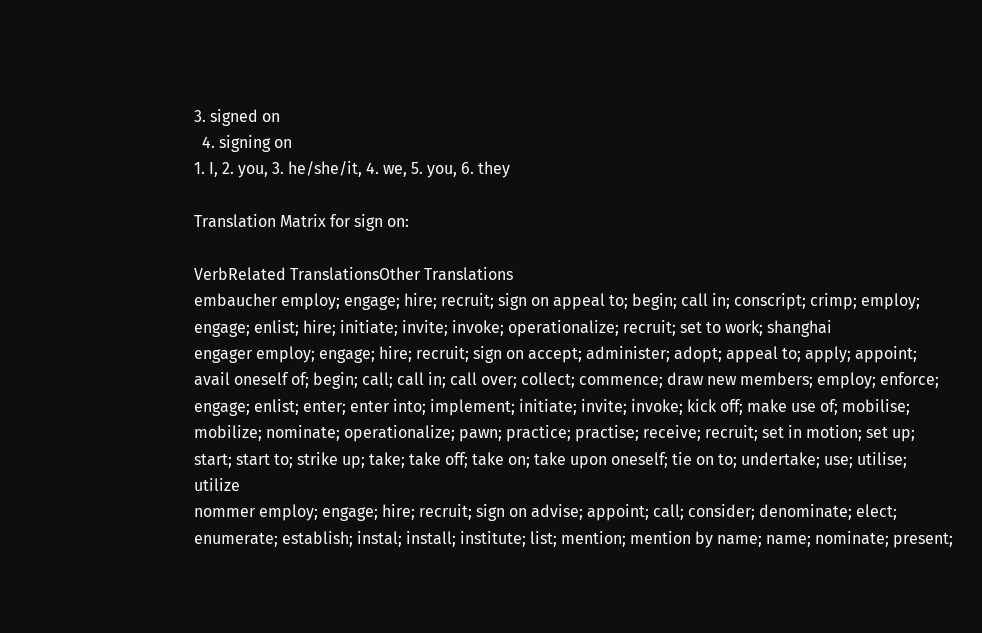3. signed on
  4. signing on
1. I, 2. you, 3. he/she/it, 4. we, 5. you, 6. they

Translation Matrix for sign on:

VerbRelated TranslationsOther Translations
embaucher employ; engage; hire; recruit; sign on appeal to; begin; call in; conscript; crimp; employ; engage; enlist; hire; initiate; invite; invoke; operationalize; recruit; set to work; shanghai
engager employ; engage; hire; recruit; sign on accept; administer; adopt; appeal to; apply; appoint; avail oneself of; begin; call; call in; call over; collect; commence; draw new members; employ; enforce; engage; enlist; enter; enter into; implement; initiate; invite; invoke; kick off; make use of; mobilise; mobilize; nominate; operationalize; pawn; practice; practise; receive; recruit; set in motion; set up; start; start to; strike up; take; take off; take on; take upon oneself; tie on to; undertake; use; utilise; utilize
nommer employ; engage; hire; recruit; sign on advise; appoint; call; consider; denominate; elect; enumerate; establish; instal; install; institute; list; mention; mention by name; name; nominate; present;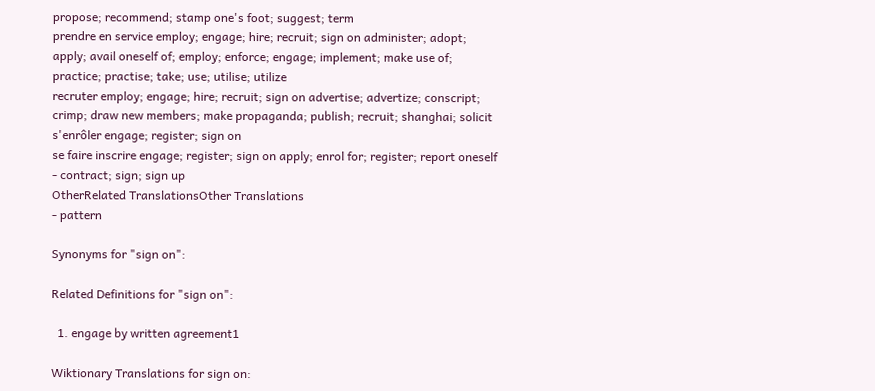propose; recommend; stamp one's foot; suggest; term
prendre en service employ; engage; hire; recruit; sign on administer; adopt; apply; avail oneself of; employ; enforce; engage; implement; make use of; practice; practise; take; use; utilise; utilize
recruter employ; engage; hire; recruit; sign on advertise; advertize; conscript; crimp; draw new members; make propaganda; publish; recruit; shanghai; solicit
s'enrôler engage; register; sign on
se faire inscrire engage; register; sign on apply; enrol for; register; report oneself
- contract; sign; sign up
OtherRelated TranslationsOther Translations
- pattern

Synonyms for "sign on":

Related Definitions for "sign on":

  1. engage by written agreement1

Wiktionary Translations for sign on: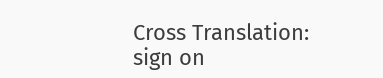Cross Translation:
sign on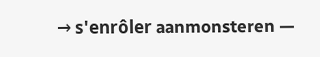→ s'enrôler aanmonsteren —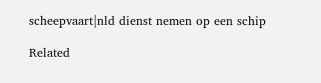scheepvaart|nld dienst nemen op een schip

Related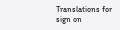Translations for sign on